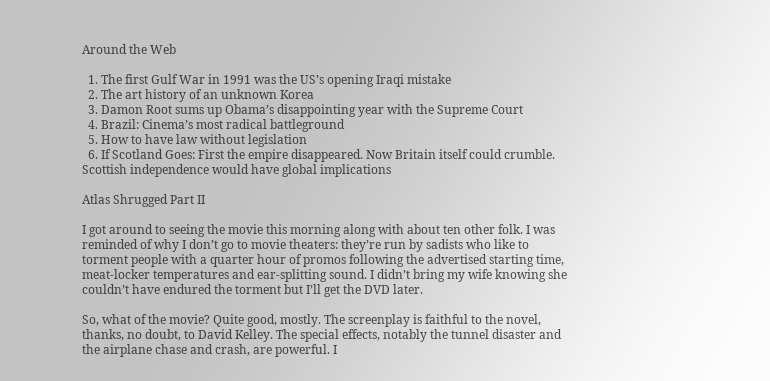Around the Web

  1. The first Gulf War in 1991 was the US’s opening Iraqi mistake
  2. The art history of an unknown Korea
  3. Damon Root sums up Obama’s disappointing year with the Supreme Court
  4. Brazil: Cinema’s most radical battleground
  5. How to have law without legislation
  6. If Scotland Goes: First the empire disappeared. Now Britain itself could crumble. Scottish independence would have global implications

Atlas Shrugged Part II

I got around to seeing the movie this morning along with about ten other folk. I was reminded of why I don’t go to movie theaters: they’re run by sadists who like to torment people with a quarter hour of promos following the advertised starting time, meat-locker temperatures and ear-splitting sound. I didn’t bring my wife knowing she couldn’t have endured the torment but I’ll get the DVD later.

So, what of the movie? Quite good, mostly. The screenplay is faithful to the novel, thanks, no doubt, to David Kelley. The special effects, notably the tunnel disaster and the airplane chase and crash, are powerful. I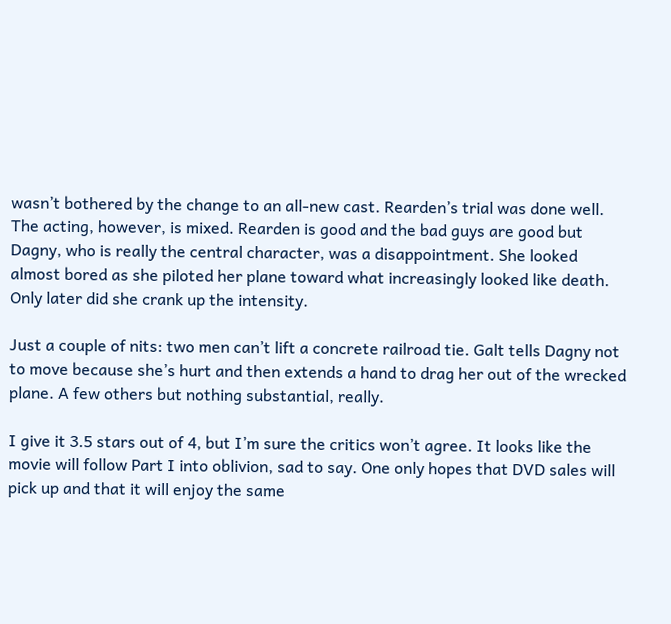wasn’t bothered by the change to an all-new cast. Rearden’s trial was done well. The acting, however, is mixed. Rearden is good and the bad guys are good but Dagny, who is really the central character, was a disappointment. She looked almost bored as she piloted her plane toward what increasingly looked like death. Only later did she crank up the intensity.

Just a couple of nits: two men can’t lift a concrete railroad tie. Galt tells Dagny not to move because she’s hurt and then extends a hand to drag her out of the wrecked plane. A few others but nothing substantial, really.

I give it 3.5 stars out of 4, but I’m sure the critics won’t agree. It looks like the movie will follow Part I into oblivion, sad to say. One only hopes that DVD sales will pick up and that it will enjoy the same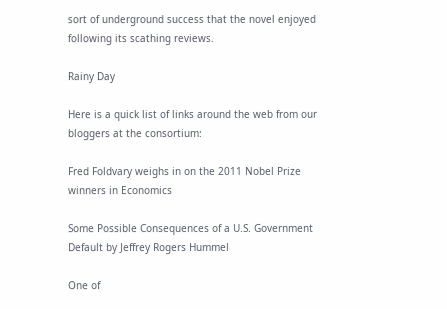sort of underground success that the novel enjoyed following its scathing reviews.

Rainy Day

Here is a quick list of links around the web from our bloggers at the consortium:

Fred Foldvary weighs in on the 2011 Nobel Prize winners in Economics

Some Possible Consequences of a U.S. Government Default by Jeffrey Rogers Hummel

One of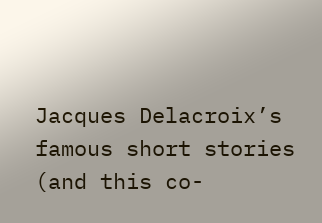Jacques Delacroix’s famous short stories (and this co-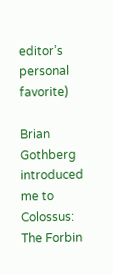editor’s personal favorite)

Brian Gothberg introduced me to Colossus: The Forbin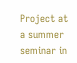Project at a summer seminar in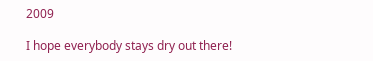2009

I hope everybody stays dry out there!